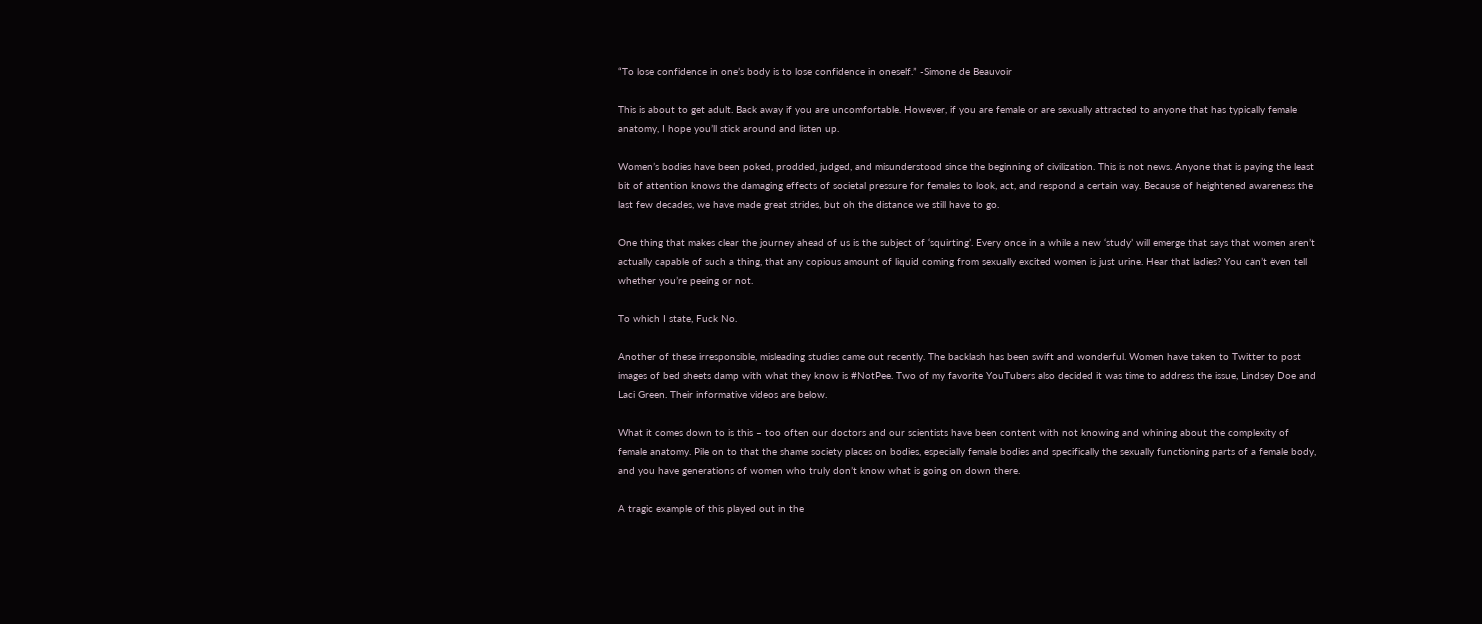“To lose confidence in one’s body is to lose confidence in oneself.” -Simone de Beauvoir

This is about to get adult. Back away if you are uncomfortable. However, if you are female or are sexually attracted to anyone that has typically female anatomy, I hope you’ll stick around and listen up.

Women’s bodies have been poked, prodded, judged, and misunderstood since the beginning of civilization. This is not news. Anyone that is paying the least bit of attention knows the damaging effects of societal pressure for females to look, act, and respond a certain way. Because of heightened awareness the last few decades, we have made great strides, but oh the distance we still have to go.

One thing that makes clear the journey ahead of us is the subject of ‘squirting’. Every once in a while a new ‘study’ will emerge that says that women aren’t actually capable of such a thing, that any copious amount of liquid coming from sexually excited women is just urine. Hear that ladies? You can’t even tell whether you’re peeing or not.

To which I state, Fuck No.

Another of these irresponsible, misleading studies came out recently. The backlash has been swift and wonderful. Women have taken to Twitter to post images of bed sheets damp with what they know is #NotPee. Two of my favorite YouTubers also decided it was time to address the issue, Lindsey Doe and Laci Green. Their informative videos are below.

What it comes down to is this – too often our doctors and our scientists have been content with not knowing and whining about the complexity of female anatomy. Pile on to that the shame society places on bodies, especially female bodies and specifically the sexually functioning parts of a female body, and you have generations of women who truly don’t know what is going on down there.

A tragic example of this played out in the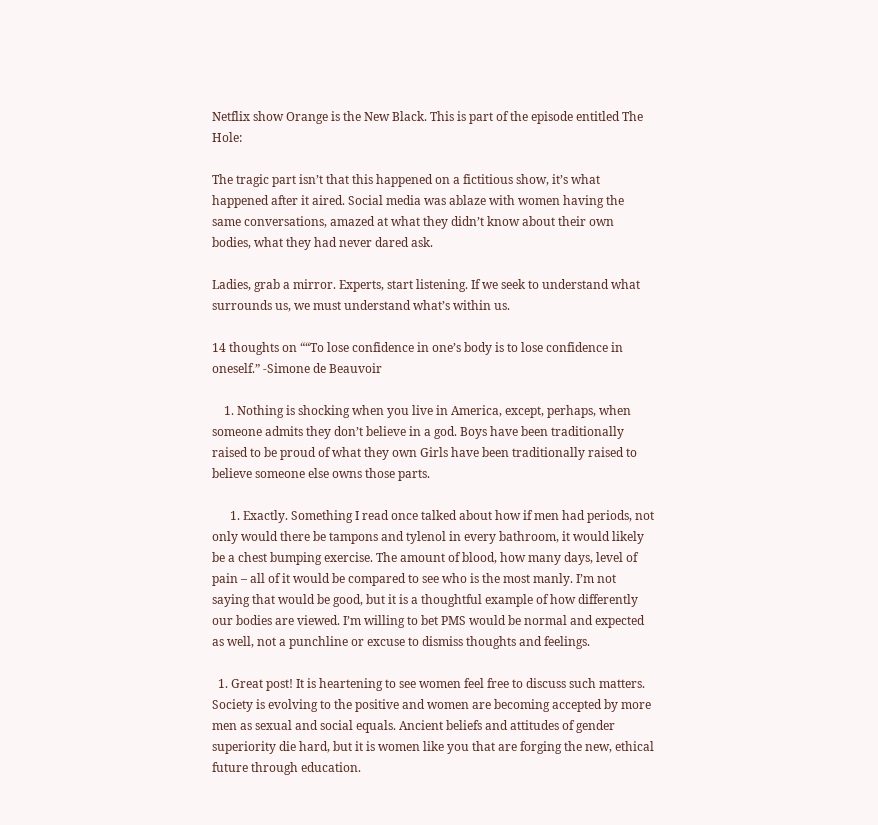Netflix show Orange is the New Black. This is part of the episode entitled The Hole:

The tragic part isn’t that this happened on a fictitious show, it’s what happened after it aired. Social media was ablaze with women having the same conversations, amazed at what they didn’t know about their own bodies, what they had never dared ask.

Ladies, grab a mirror. Experts, start listening. If we seek to understand what surrounds us, we must understand what’s within us.

14 thoughts on ““To lose confidence in one’s body is to lose confidence in oneself.” -Simone de Beauvoir

    1. Nothing is shocking when you live in America, except, perhaps, when someone admits they don’t believe in a god. Boys have been traditionally raised to be proud of what they own Girls have been traditionally raised to believe someone else owns those parts.

      1. Exactly. Something I read once talked about how if men had periods, not only would there be tampons and tylenol in every bathroom, it would likely be a chest bumping exercise. The amount of blood, how many days, level of pain – all of it would be compared to see who is the most manly. I’m not saying that would be good, but it is a thoughtful example of how differently our bodies are viewed. I’m willing to bet PMS would be normal and expected as well, not a punchline or excuse to dismiss thoughts and feelings.

  1. Great post! It is heartening to see women feel free to discuss such matters. Society is evolving to the positive and women are becoming accepted by more men as sexual and social equals. Ancient beliefs and attitudes of gender superiority die hard, but it is women like you that are forging the new, ethical future through education.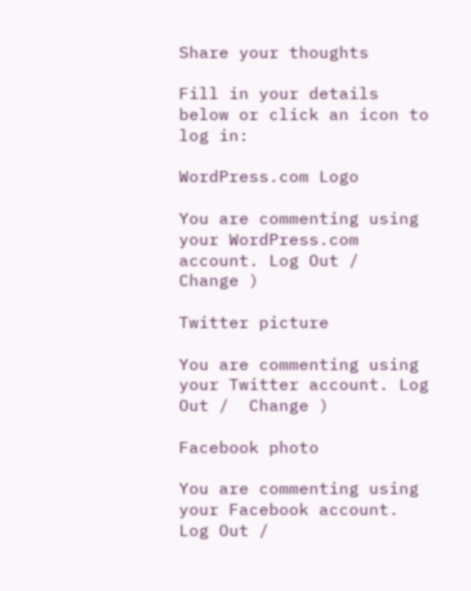Share your thoughts

Fill in your details below or click an icon to log in:

WordPress.com Logo

You are commenting using your WordPress.com account. Log Out /  Change )

Twitter picture

You are commenting using your Twitter account. Log Out /  Change )

Facebook photo

You are commenting using your Facebook account. Log Out /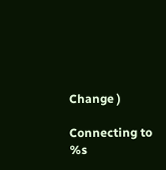Change )

Connecting to %s